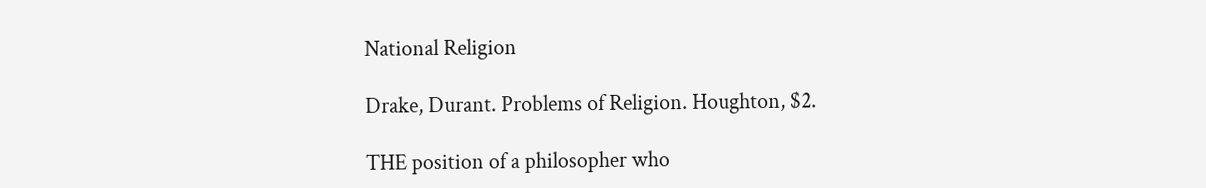National Religion

Drake, Durant. Problems of Religion. Houghton, $2.

THE position of a philosopher who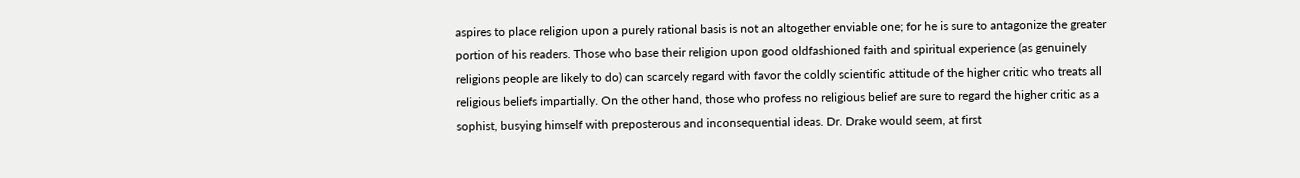aspires to place religion upon a purely rational basis is not an altogether enviable one; for he is sure to antagonize the greater portion of his readers. Those who base their religion upon good oldfashioned faith and spiritual experience (as genuinely religions people are likely to do) can scarcely regard with favor the coldly scientific attitude of the higher critic who treats all religious beliefs impartially. On the other hand, those who profess no religious belief are sure to regard the higher critic as a sophist, busying himself with preposterous and inconsequential ideas. Dr. Drake would seem, at first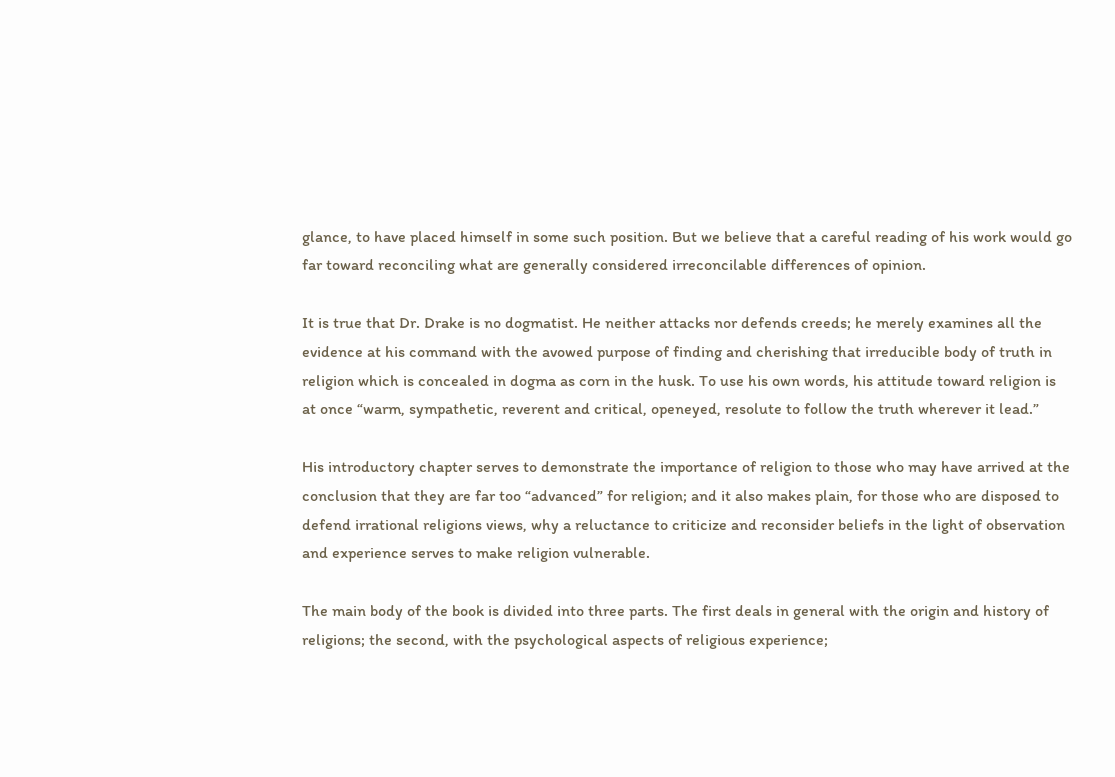glance, to have placed himself in some such position. But we believe that a careful reading of his work would go far toward reconciling what are generally considered irreconcilable differences of opinion.

It is true that Dr. Drake is no dogmatist. He neither attacks nor defends creeds; he merely examines all the evidence at his command with the avowed purpose of finding and cherishing that irreducible body of truth in religion which is concealed in dogma as corn in the husk. To use his own words, his attitude toward religion is at once “warm, sympathetic, reverent and critical, openeyed, resolute to follow the truth wherever it lead.”

His introductory chapter serves to demonstrate the importance of religion to those who may have arrived at the conclusion that they are far too “advanced” for religion; and it also makes plain, for those who are disposed to defend irrational religions views, why a reluctance to criticize and reconsider beliefs in the light of observation and experience serves to make religion vulnerable.

The main body of the book is divided into three parts. The first deals in general with the origin and history of religions; the second, with the psychological aspects of religious experience;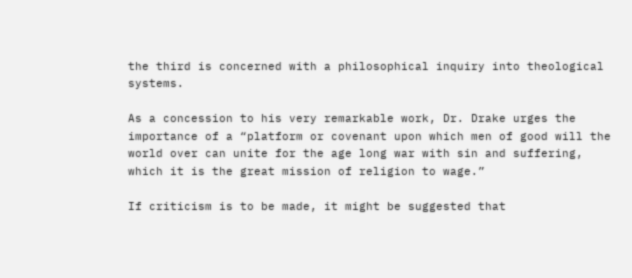the third is concerned with a philosophical inquiry into theological systems.

As a concession to his very remarkable work, Dr. Drake urges the importance of a “platform or covenant upon which men of good will the world over can unite for the age long war with sin and suffering, which it is the great mission of religion to wage.”

If criticism is to be made, it might be suggested that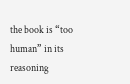the book is “too human” in its reasoning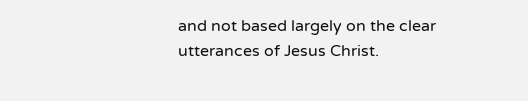and not based largely on the clear utterances of Jesus Christ.